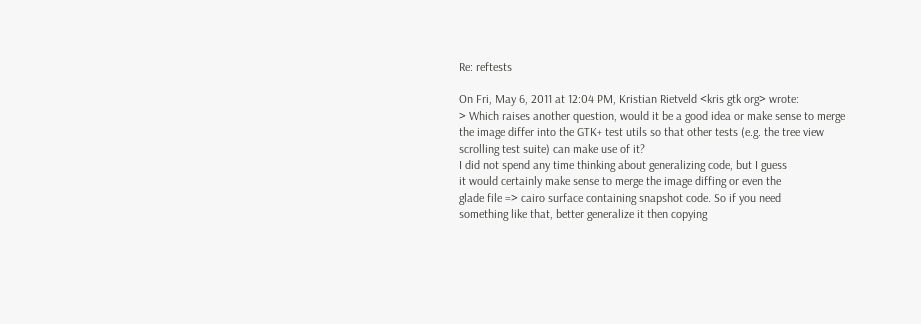Re: reftests

On Fri, May 6, 2011 at 12:04 PM, Kristian Rietveld <kris gtk org> wrote:
> Which raises another question, would it be a good idea or make sense to merge the image differ into the GTK+ test utils so that other tests (e.g. the tree view scrolling test suite) can make use of it?
I did not spend any time thinking about generalizing code, but I guess
it would certainly make sense to merge the image diffing or even the
glade file => cairo surface containing snapshot code. So if you need
something like that, better generalize it then copying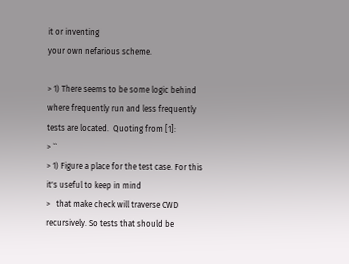it or inventing
your own nefarious scheme.

> 1) There seems to be some logic behind where frequently run and less frequently tests are located.  Quoting from [1]:
> ``
> 1) Figure a place for the test case. For this it's useful to keep in mind
>   that make check will traverse CWD recursively. So tests that should be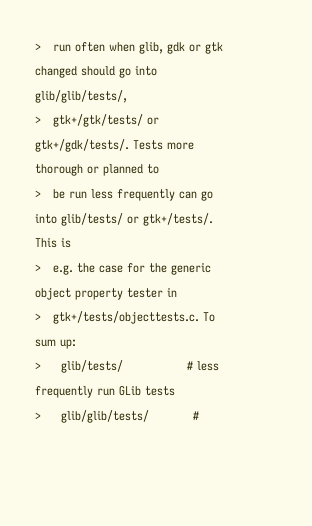>   run often when glib, gdk or gtk changed should go into glib/glib/tests/,
>   gtk+/gtk/tests/ or gtk+/gdk/tests/. Tests more thorough or planned to
>   be run less frequently can go into glib/tests/ or gtk+/tests/. This is
>   e.g. the case for the generic object property tester in
>   gtk+/tests/objecttests.c. To sum up:
>     glib/tests/                # less frequently run GLib tests
>     glib/glib/tests/           #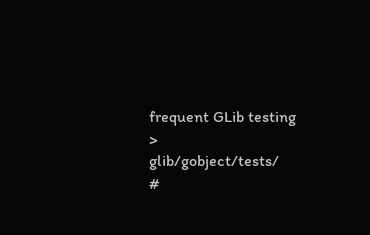frequent GLib testing
>     glib/gobject/tests/        #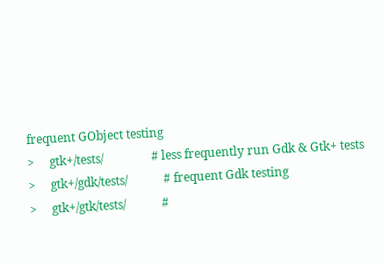frequent GObject testing
>     gtk+/tests/                # less frequently run Gdk & Gtk+ tests
>     gtk+/gdk/tests/            # frequent Gdk testing
>     gtk+/gtk/tests/            #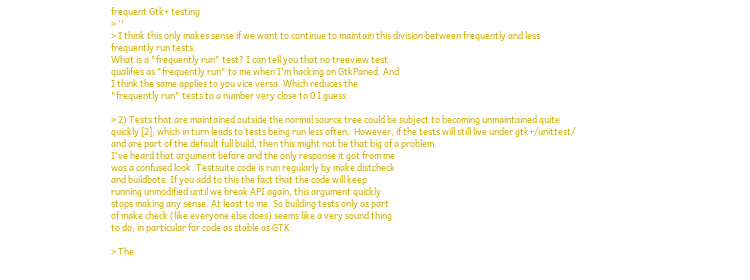frequent Gtk+ testing
> ''
> I think this only makes sense if we want to continue to maintain this division between frequently and less frequently run tests.
What is a "frequently run" test? I can tell you that no treeview test
qualifies as "frequently run" to me when I'm hacking on GtkPaned. And
I think the same applies to you vice versa. Which reduces the
"frequently run" tests to a number very close to 0 I guess.

> 2) Tests that are maintained outside the normal source tree could be subject to becoming unmaintained quite quickly [2], which in turn leads to tests being run less often.  However, if the tests will still live under gtk+/unittest/ and are part of the default full build, then this might not be that big of a problem.
I've heard that argument before and the only response it got from me
was a confused look. Testsuite code is run regularly by make distcheck
and buildbots. If you add to this the fact that the code will keep
running unmodified until we break API again, this argument quickly
stops making any sense. At least to me. So building tests only as part
of make check (like everyone else does) seems like a very sound thing
to do, in particular for code as stable as GTK.

> The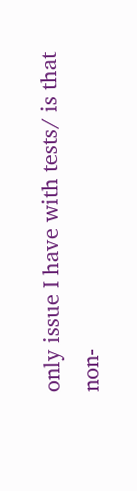only issue I have with tests/ is that non-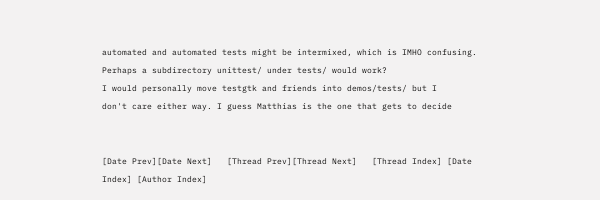automated and automated tests might be intermixed, which is IMHO confusing.  Perhaps a subdirectory unittest/ under tests/ would work?
I would personally move testgtk and friends into demos/tests/ but I
don't care either way. I guess Matthias is the one that gets to decide


[Date Prev][Date Next]   [Thread Prev][Thread Next]   [Thread Index] [Date Index] [Author Index]